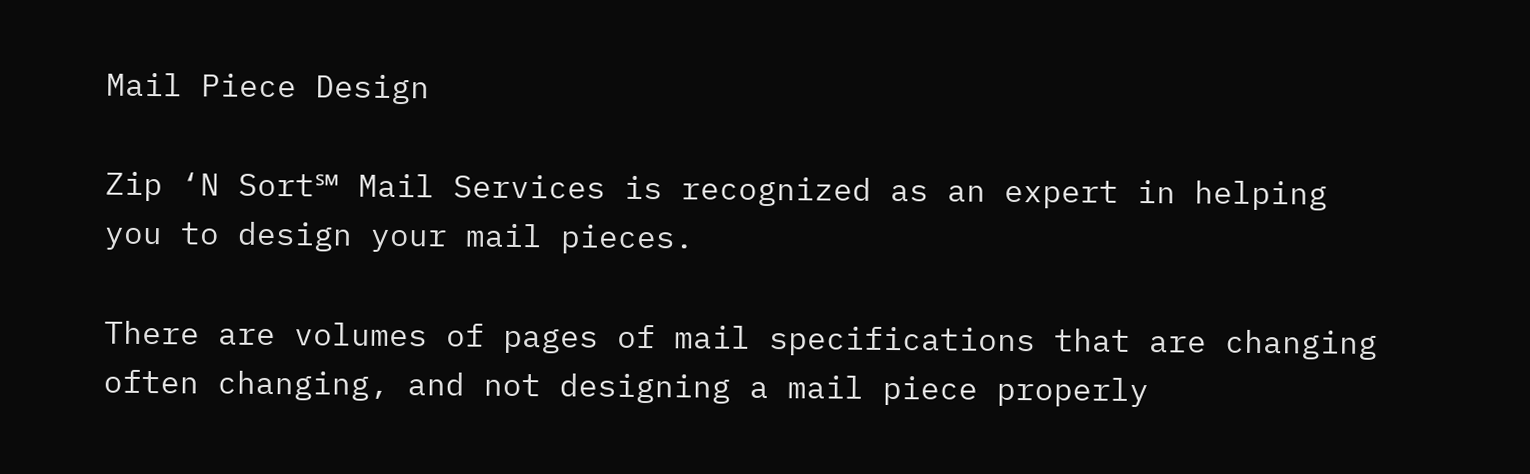Mail Piece Design

Zip ‘N Sort℠ Mail Services is recognized as an expert in helping you to design your mail pieces.

There are volumes of pages of mail specifications that are changing often changing, and not designing a mail piece properly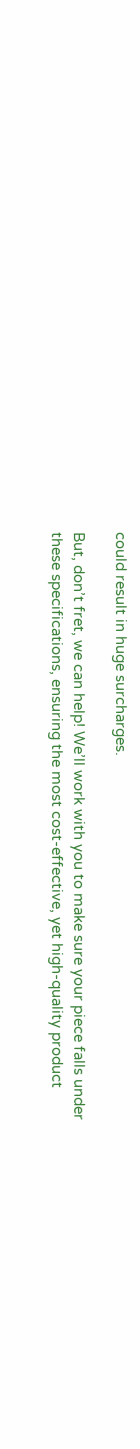could result in huge surcharges.

But, don’t fret, we can help! We’ll work with you to make sure your piece falls under these specifications, ensuring the most cost-effective, yet high-quality product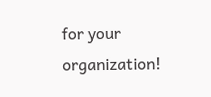for your organization!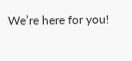We’re here for you!